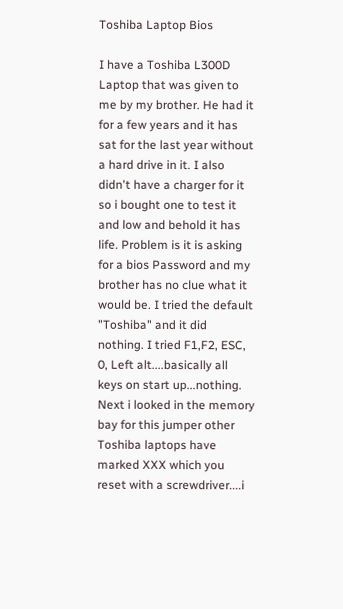Toshiba Laptop Bios

I have a Toshiba L300D Laptop that was given to me by my brother. He had it for a few years and it has sat for the last year without a hard drive in it. I also didn't have a charger for it so i bought one to test it and low and behold it has life. Problem is it is asking for a bios Password and my brother has no clue what it would be. I tried the default "Toshiba" and it did nothing. I tried F1,F2, ESC, 0, Left alt....basically all keys on start up...nothing. Next i looked in the memory bay for this jumper other Toshiba laptops have marked XXX which you reset with a screwdriver....i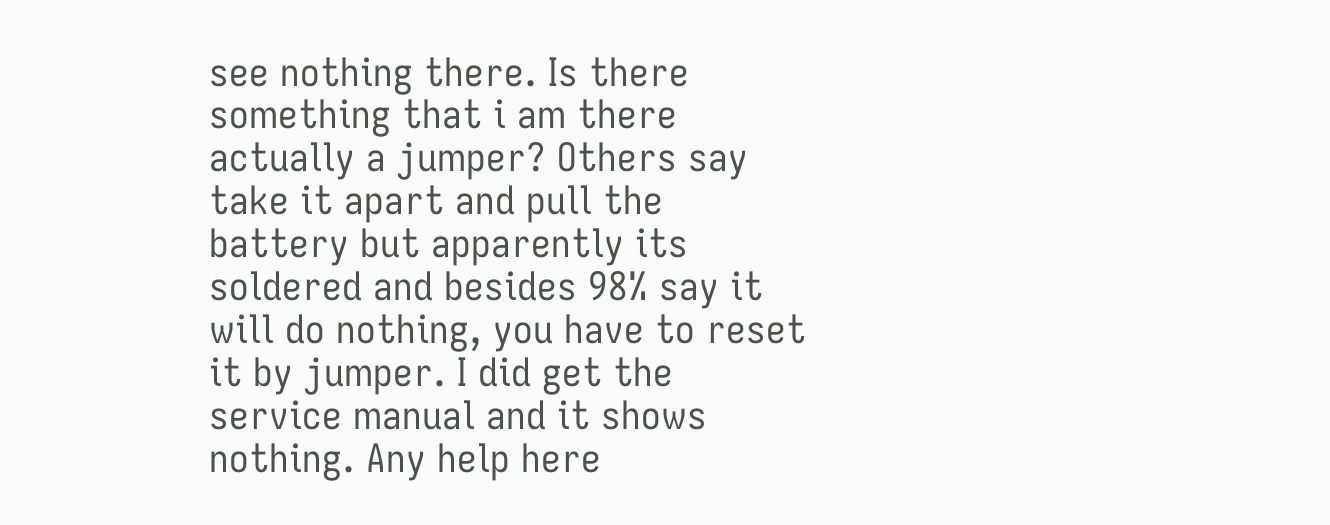see nothing there. Is there something that i am there actually a jumper? Others say take it apart and pull the battery but apparently its soldered and besides 98% say it will do nothing, you have to reset it by jumper. I did get the service manual and it shows nothing. Any help here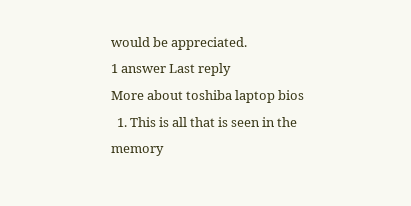would be appreciated.
1 answer Last reply
More about toshiba laptop bios
  1. This is all that is seen in the memory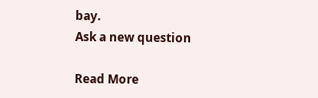bay.
Ask a new question

Read More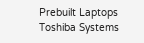Prebuilt Laptops Toshiba Systems